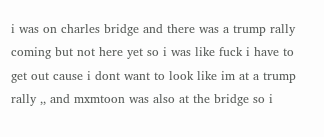i was on charles bridge and there was a trump rally coming but not here yet so i was like fuck i have to get out cause i dont want to look like im at a trump rally ,, and mxmtoon was also at the bridge so i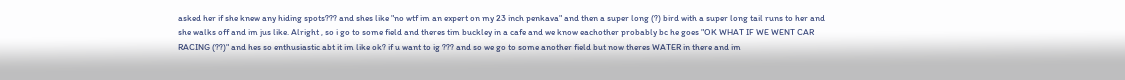asked her if she knew any hiding spots??? and shes like "no wtf im an expert on my 23 inch penkava" and then a super long (?) bird with a super long tail runs to her and she walks off and im jus like. Alright , so i go to some field and theres tim buckley in a cafe and we know eachother probably bc he goes "OK WHAT IF WE WENT CAR RACING (??)" and hes so enthusiastic abt it im like ok? if u want to ig ??? and so we go to some another field but now theres WATER in there and im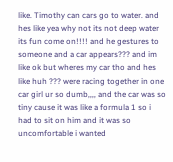like. Timothy can cars go to water. and hes like yea why not its not deep water its fun come on!!!! and he gestures to someone and a car appears??? and im like ok but wheres my car tho and hes like huh ??? were racing together in one car girl ur so dumb,,,, and the car was so tiny cause it was like a formula 1 so i had to sit on him and it was so uncomfortable i wanted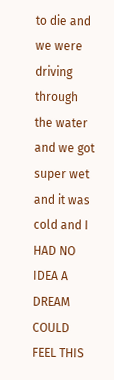to die and we were driving through the water and we got super wet and it was cold and I HAD NO IDEA A DREAM COULD FEEL THIS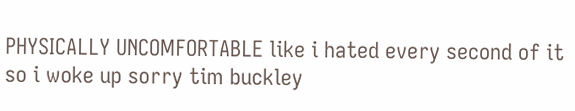PHYSICALLY UNCOMFORTABLE like i hated every second of it so i woke up sorry tim buckley